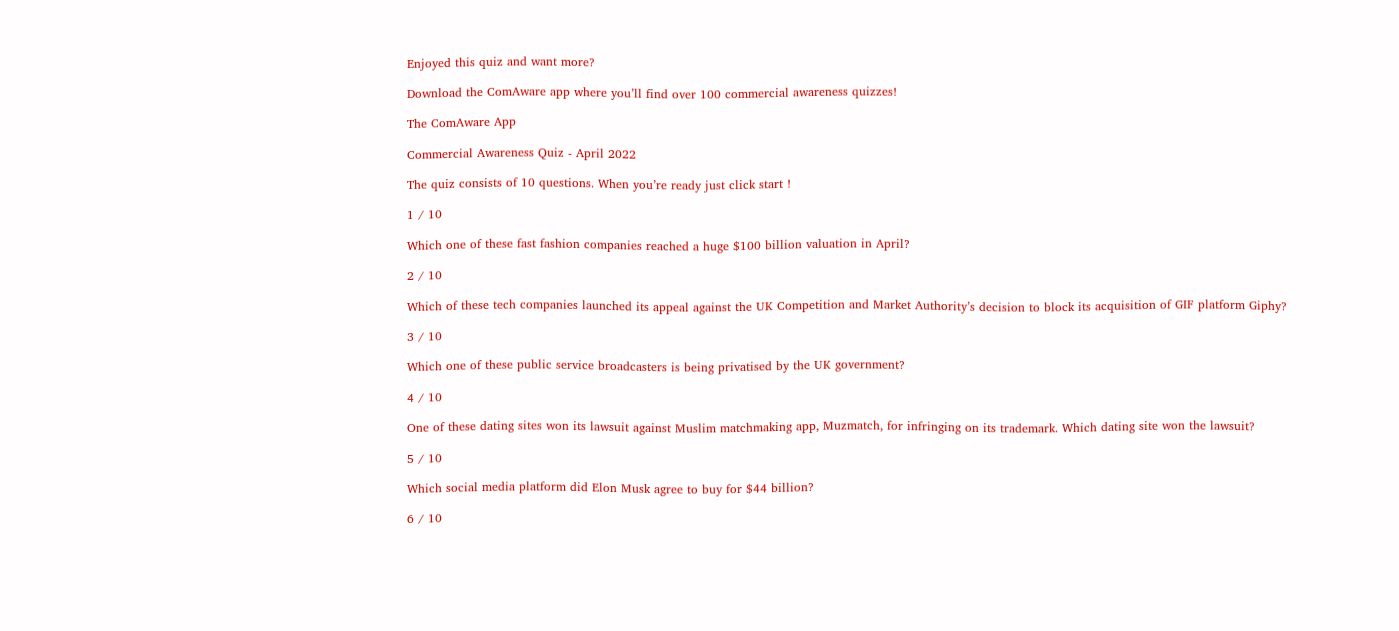Enjoyed this quiz and want more?

Download the ComAware app where you’ll find over 100 commercial awareness quizzes!

The ComAware App

Commercial Awareness Quiz - April 2022

The quiz consists of 10 questions. When you’re ready just click start !

1 / 10

Which one of these fast fashion companies reached a huge $100 billion valuation in April?

2 / 10

Which of these tech companies launched its appeal against the UK Competition and Market Authority’s decision to block its acquisition of GIF platform Giphy?

3 / 10

Which one of these public service broadcasters is being privatised by the UK government?

4 / 10

One of these dating sites won its lawsuit against Muslim matchmaking app, Muzmatch, for infringing on its trademark. Which dating site won the lawsuit?

5 / 10

Which social media platform did Elon Musk agree to buy for $44 billion?

6 / 10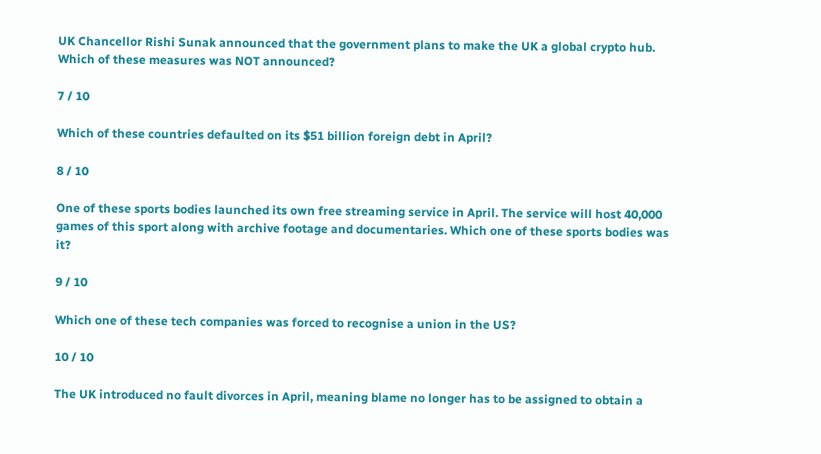UK Chancellor Rishi Sunak announced that the government plans to make the UK a global crypto hub. Which of these measures was NOT announced?

7 / 10

Which of these countries defaulted on its $51 billion foreign debt in April?

8 / 10

One of these sports bodies launched its own free streaming service in April. The service will host 40,000 games of this sport along with archive footage and documentaries. Which one of these sports bodies was it?

9 / 10

Which one of these tech companies was forced to recognise a union in the US?

10 / 10

The UK introduced no fault divorces in April, meaning blame no longer has to be assigned to obtain a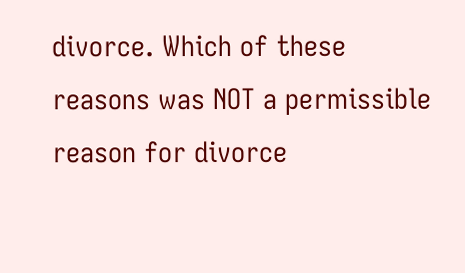divorce. Which of these reasons was NOT a permissible reason for divorce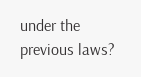under the previous laws?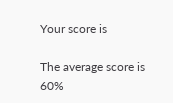Your score is

The average score is 60%